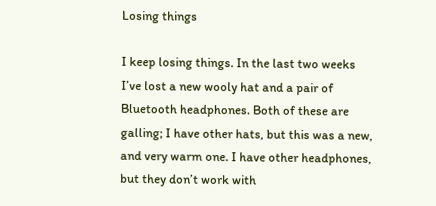Losing things

I keep losing things. In the last two weeks I’ve lost a new wooly hat and a pair of Bluetooth headphones. Both of these are galling; I have other hats, but this was a new, and very warm one. I have other headphones, but they don’t work with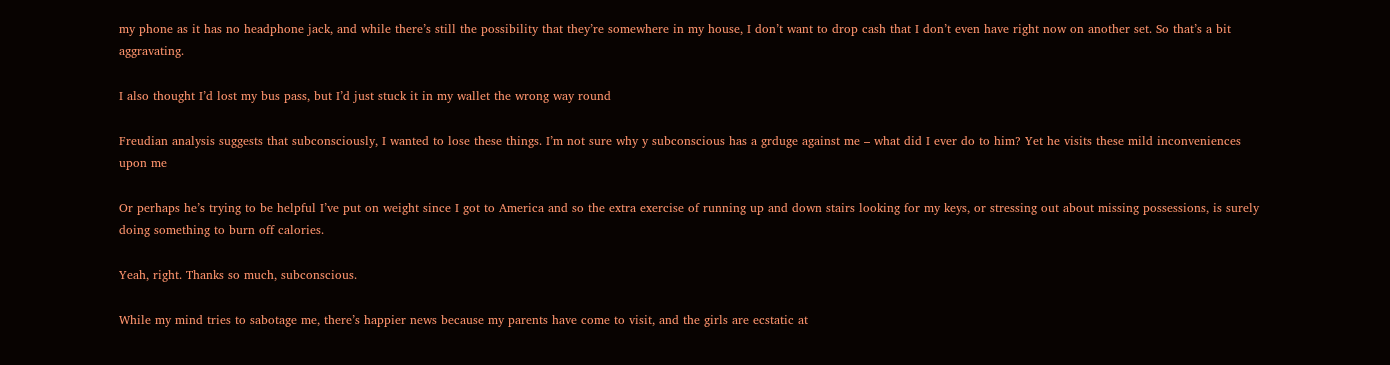my phone as it has no headphone jack, and while there’s still the possibility that they’re somewhere in my house, I don’t want to drop cash that I don’t even have right now on another set. So that’s a bit aggravating.

I also thought I’d lost my bus pass, but I’d just stuck it in my wallet the wrong way round

Freudian analysis suggests that subconsciously, I wanted to lose these things. I’m not sure why y subconscious has a grduge against me – what did I ever do to him? Yet he visits these mild inconveniences upon me

Or perhaps he’s trying to be helpful I’ve put on weight since I got to America and so the extra exercise of running up and down stairs looking for my keys, or stressing out about missing possessions, is surely doing something to burn off calories.

Yeah, right. Thanks so much, subconscious.

While my mind tries to sabotage me, there’s happier news because my parents have come to visit, and the girls are ecstatic at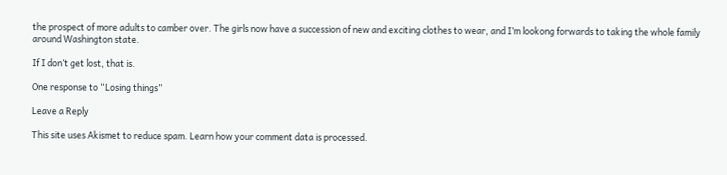the prospect of more adults to camber over. The girls now have a succession of new and exciting clothes to wear, and I’m lookong forwards to taking the whole family around Washington state.

If I don’t get lost, that is.

One response to “Losing things”

Leave a Reply

This site uses Akismet to reduce spam. Learn how your comment data is processed.